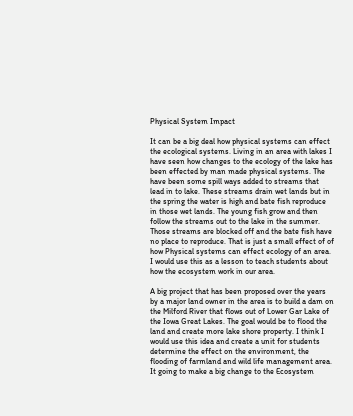Physical System Impact

It can be a big deal how physical systems can effect the ecological systems. Living in an area with lakes I have seen how changes to the ecology of the lake has been effected by man made physical systems. The have been some spill ways added to streams that lead in to lake. These streams drain wet lands but in the spring the water is high and bate fish reproduce in those wet lands. The young fish grow and then follow the streams out to the lake in the summer. Those streams are blocked off and the bate fish have no place to reproduce. That is just a small effect of of how Physical systems can effect ecology of an area. I would use this as a lesson to teach students about how the ecosystem work in our area.

A big project that has been proposed over the years by a major land owner in the area is to build a dam on the Milford River that flows out of Lower Gar Lake of the Iowa Great Lakes. The goal would be to flood the land and create more lake shore property. I think I would use this idea and create a unit for students determine the effect on the environment, the flooding of farmland and wild life management area. It going to make a big change to the Ecosystem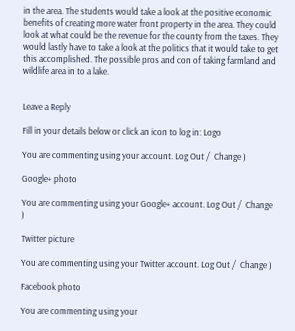in the area. The students would take a look at the positive economic benefits of creating more water front property in the area. They could look at what could be the revenue for the county from the taxes. They would lastly have to take a look at the politics that it would take to get this accomplished. The possible pros and con of taking farmland and wildlife area in to a lake.


Leave a Reply

Fill in your details below or click an icon to log in: Logo

You are commenting using your account. Log Out /  Change )

Google+ photo

You are commenting using your Google+ account. Log Out /  Change )

Twitter picture

You are commenting using your Twitter account. Log Out /  Change )

Facebook photo

You are commenting using your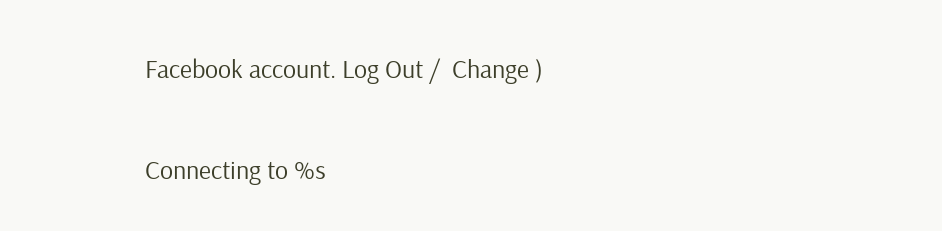Facebook account. Log Out /  Change )


Connecting to %s